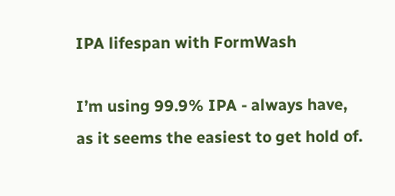IPA lifespan with FormWash

I’m using 99.9% IPA - always have, as it seems the easiest to get hold of.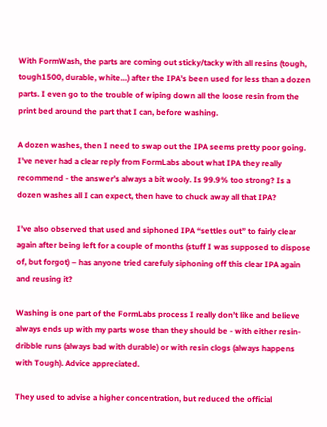With FormWash, the parts are coming out sticky/tacky with all resins (tough, tough1500, durable, white…) after the IPA’s been used for less than a dozen parts. I even go to the trouble of wiping down all the loose resin from the print bed around the part that I can, before washing.

A dozen washes, then I need to swap out the IPA seems pretty poor going. I’ve never had a clear reply from FormLabs about what IPA they really recommend - the answer’s always a bit wooly. Is 99.9% too strong? Is a dozen washes all I can expect, then have to chuck away all that IPA?

I’ve also observed that used and siphoned IPA “settles out” to fairly clear again after being left for a couple of months (stuff I was supposed to dispose of, but forgot) – has anyone tried carefuly siphoning off this clear IPA again and reusing it?

Washing is one part of the FormLabs process I really don’t like and believe always ends up with my parts wose than they should be - with either resin-dribble runs (always bad with durable) or with resin clogs (always happens with Tough). Advice appreciated.

They used to advise a higher concentration, but reduced the official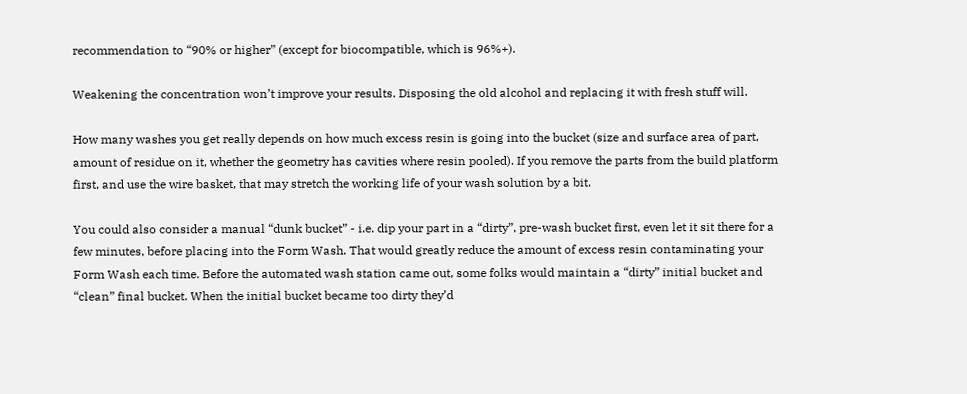recommendation to “90% or higher” (except for biocompatible, which is 96%+).

Weakening the concentration won’t improve your results. Disposing the old alcohol and replacing it with fresh stuff will.

How many washes you get really depends on how much excess resin is going into the bucket (size and surface area of part, amount of residue on it, whether the geometry has cavities where resin pooled). If you remove the parts from the build platform first, and use the wire basket, that may stretch the working life of your wash solution by a bit.

You could also consider a manual “dunk bucket” - i.e. dip your part in a “dirty”, pre-wash bucket first, even let it sit there for a few minutes, before placing into the Form Wash. That would greatly reduce the amount of excess resin contaminating your Form Wash each time. Before the automated wash station came out, some folks would maintain a “dirty” initial bucket and “clean” final bucket. When the initial bucket became too dirty they’d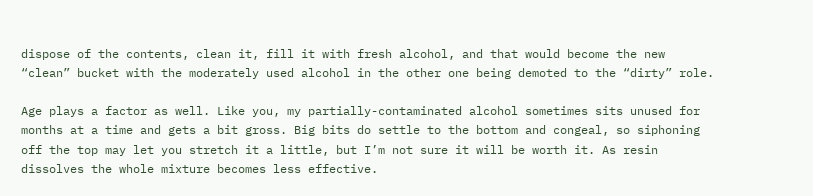dispose of the contents, clean it, fill it with fresh alcohol, and that would become the new “clean” bucket with the moderately used alcohol in the other one being demoted to the “dirty” role.

Age plays a factor as well. Like you, my partially-contaminated alcohol sometimes sits unused for months at a time and gets a bit gross. Big bits do settle to the bottom and congeal, so siphoning off the top may let you stretch it a little, but I’m not sure it will be worth it. As resin dissolves the whole mixture becomes less effective.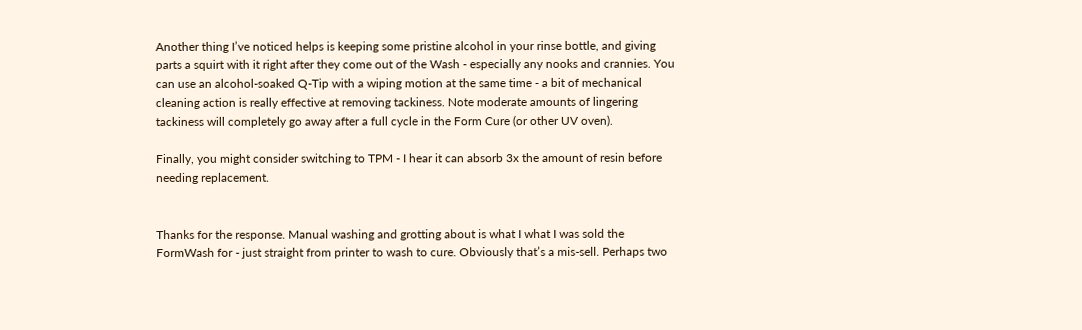Another thing I’ve noticed helps is keeping some pristine alcohol in your rinse bottle, and giving parts a squirt with it right after they come out of the Wash - especially any nooks and crannies. You can use an alcohol-soaked Q-Tip with a wiping motion at the same time - a bit of mechanical cleaning action is really effective at removing tackiness. Note moderate amounts of lingering tackiness will completely go away after a full cycle in the Form Cure (or other UV oven).

Finally, you might consider switching to TPM - I hear it can absorb 3x the amount of resin before needing replacement.


Thanks for the response. Manual washing and grotting about is what I what I was sold the FormWash for - just straight from printer to wash to cure. Obviously that’s a mis-sell. Perhaps two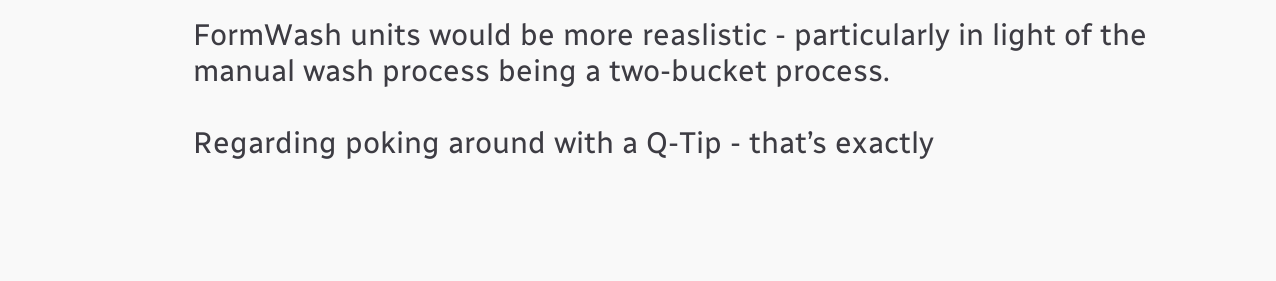FormWash units would be more reaslistic - particularly in light of the manual wash process being a two-bucket process.

Regarding poking around with a Q-Tip - that’s exactly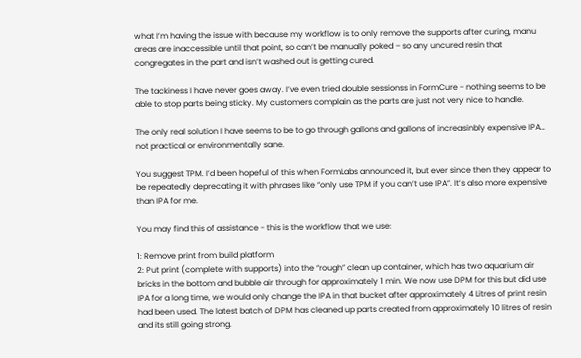what I’m having the issue with because my workflow is to only remove the supports after curing, manu areas are inaccessible until that point, so can’t be manually poked – so any uncured resin that congregates in the part and isn’t washed out is getting cured.

The tackiness I have never goes away. I’ve even tried double sessionss in FormCure - nothing seems to be able to stop parts being sticky. My customers complain as the parts are just not very nice to handle.

The only real solution I have seems to be to go through gallons and gallons of increasinbly expensive IPA… not practical or environmentally sane.

You suggest TPM. I’d been hopeful of this when FormLabs announced it, but ever since then they appear to be repeatedly deprecating it with phrases like “only use TPM if you can’t use IPA”. It’s also more expensive than IPA for me.

You may find this of assistance - this is the workflow that we use:

1: Remove print from build platform
2: Put print (complete with supports) into the “rough” clean up container, which has two aquarium air bricks in the bottom and bubble air through for approximately 1 min. We now use DPM for this but did use IPA for a long time, we would only change the IPA in that bucket after approximately 4 Litres of print resin had been used. The latest batch of DPM has cleaned up parts created from approximately 10 litres of resin and its still going strong.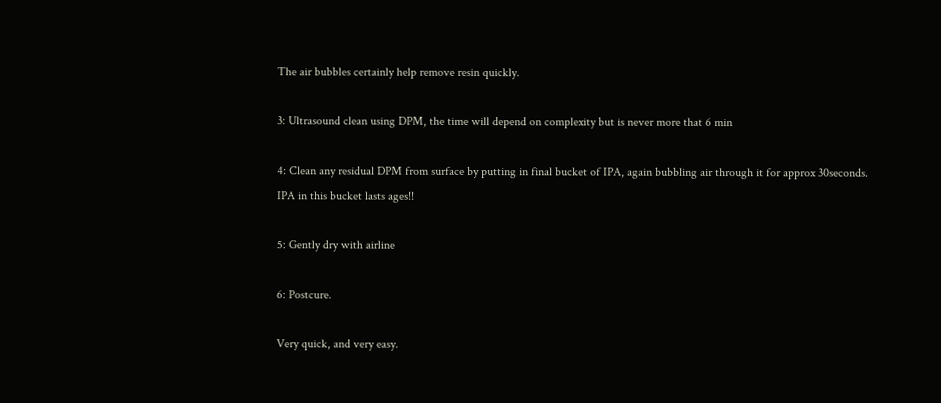The air bubbles certainly help remove resin quickly.

3: Ultrasound clean using DPM, the time will depend on complexity but is never more that 6 min

4: Clean any residual DPM from surface by putting in final bucket of IPA, again bubbling air through it for approx 30seconds. IPA in this bucket lasts ages!!

5: Gently dry with airline

6: Postcure.

Very quick, and very easy.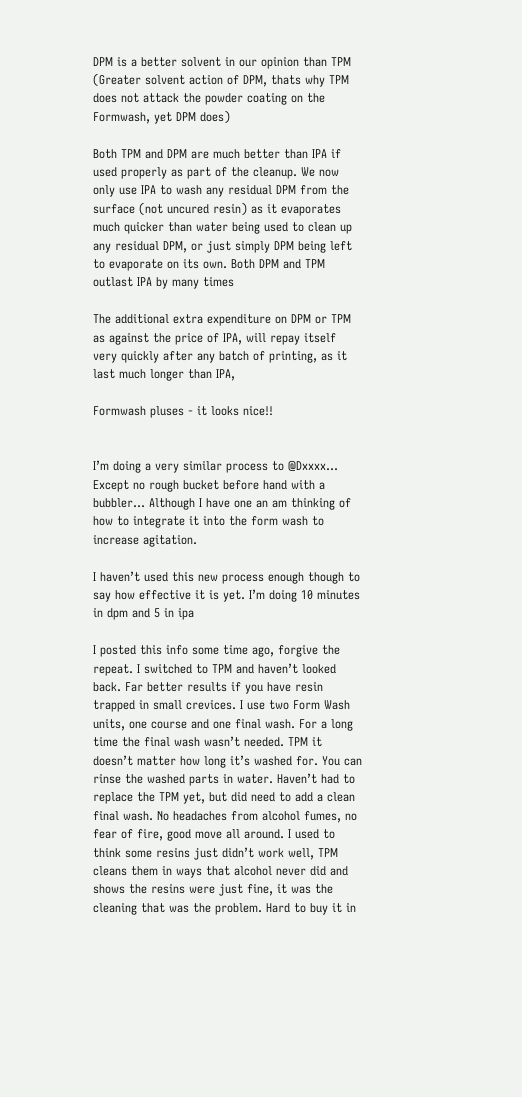DPM is a better solvent in our opinion than TPM (Greater solvent action of DPM, thats why TPM does not attack the powder coating on the Formwash, yet DPM does)

Both TPM and DPM are much better than IPA if used properly as part of the cleanup. We now only use IPA to wash any residual DPM from the surface (not uncured resin) as it evaporates much quicker than water being used to clean up any residual DPM, or just simply DPM being left to evaporate on its own. Both DPM and TPM outlast IPA by many times

The additional extra expenditure on DPM or TPM as against the price of IPA, will repay itself very quickly after any batch of printing, as it last much longer than IPA,

Formwash pluses - it looks nice!!


I’m doing a very similar process to @Dxxxx… Except no rough bucket before hand with a bubbler… Although I have one an am thinking of how to integrate it into the form wash to increase agitation.

I haven’t used this new process enough though to say how effective it is yet. I’m doing 10 minutes in dpm and 5 in ipa

I posted this info some time ago, forgive the repeat. I switched to TPM and haven’t looked back. Far better results if you have resin trapped in small crevices. I use two Form Wash units, one course and one final wash. For a long time the final wash wasn’t needed. TPM it doesn’t matter how long it’s washed for. You can rinse the washed parts in water. Haven’t had to replace the TPM yet, but did need to add a clean final wash. No headaches from alcohol fumes, no fear of fire, good move all around. I used to think some resins just didn’t work well, TPM cleans them in ways that alcohol never did and shows the resins were just fine, it was the cleaning that was the problem. Hard to buy it in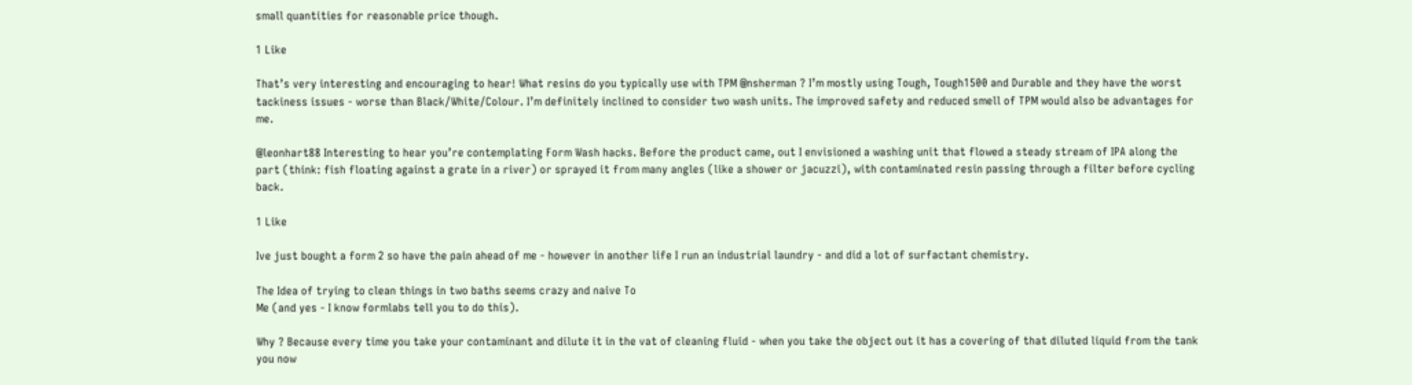small quantities for reasonable price though.

1 Like

That’s very interesting and encouraging to hear! What resins do you typically use with TPM @nsherman ? I’m mostly using Tough, Tough1500 and Durable and they have the worst tackiness issues - worse than Black/White/Colour. I’m definitely inclined to consider two wash units. The improved safety and reduced smell of TPM would also be advantages for me.

@leonhart88 Interesting to hear you’re contemplating Form Wash hacks. Before the product came, out I envisioned a washing unit that flowed a steady stream of IPA along the part (think: fish floating against a grate in a river) or sprayed it from many angles (like a shower or jacuzzi), with contaminated resin passing through a filter before cycling back.

1 Like

Ive just bought a form 2 so have the pain ahead of me - however in another life I run an industrial laundry - and did a lot of surfactant chemistry.

The Idea of trying to clean things in two baths seems crazy and naive To
Me (and yes - I know formlabs tell you to do this).

Why ? Because every time you take your contaminant and dilute it in the vat of cleaning fluid - when you take the object out it has a covering of that diluted liquid from the tank you now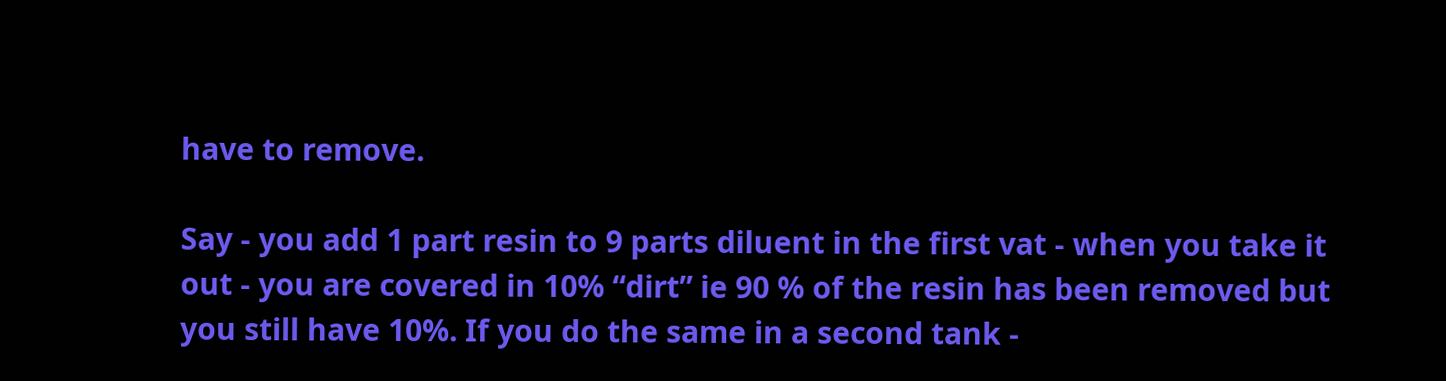have to remove.

Say - you add 1 part resin to 9 parts diluent in the first vat - when you take it out - you are covered in 10% “dirt” ie 90 % of the resin has been removed but you still have 10%. If you do the same in a second tank -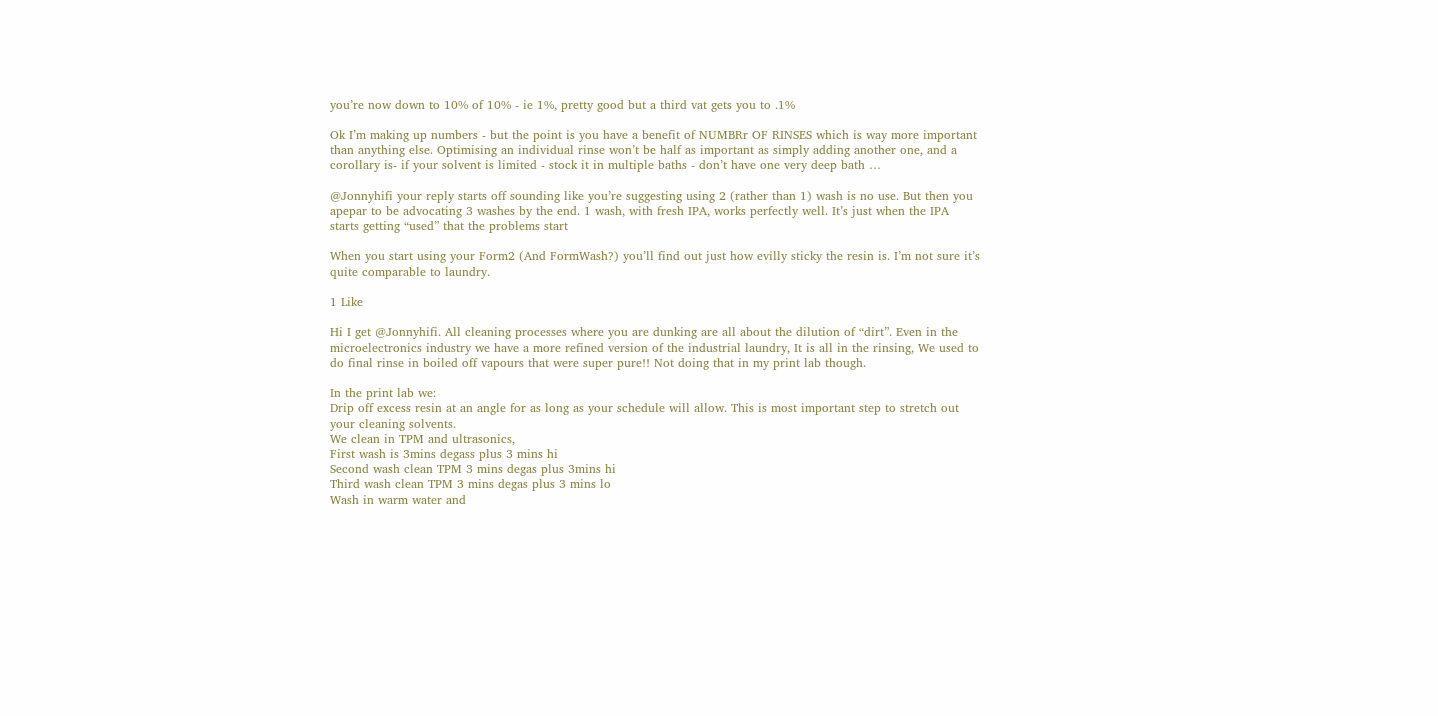you’re now down to 10% of 10% - ie 1%, pretty good but a third vat gets you to .1%

Ok I’m making up numbers - but the point is you have a benefit of NUMBRr OF RINSES which is way more important than anything else. Optimising an individual rinse won’t be half as important as simply adding another one, and a corollary is- if your solvent is limited - stock it in multiple baths - don’t have one very deep bath …

@Jonnyhifi your reply starts off sounding like you’re suggesting using 2 (rather than 1) wash is no use. But then you apepar to be advocating 3 washes by the end. 1 wash, with fresh IPA, works perfectly well. It’s just when the IPA starts getting “used” that the problems start

When you start using your Form2 (And FormWash?) you’ll find out just how evilly sticky the resin is. I’m not sure it’s quite comparable to laundry.

1 Like

Hi I get @Jonnyhifi. All cleaning processes where you are dunking are all about the dilution of “dirt”. Even in the microelectronics industry we have a more refined version of the industrial laundry, It is all in the rinsing, We used to do final rinse in boiled off vapours that were super pure!! Not doing that in my print lab though.

In the print lab we:
Drip off excess resin at an angle for as long as your schedule will allow. This is most important step to stretch out your cleaning solvents.
We clean in TPM and ultrasonics,
First wash is 3mins degass plus 3 mins hi
Second wash clean TPM 3 mins degas plus 3mins hi
Third wash clean TPM 3 mins degas plus 3 mins lo
Wash in warm water and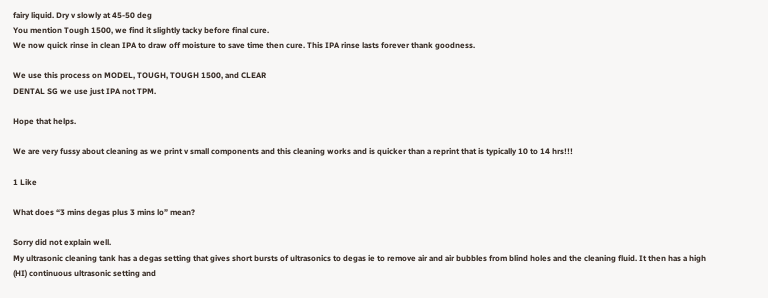fairy liquid. Dry v slowly at 45-50 deg
You mention Tough 1500, we find it slightly tacky before final cure.
We now quick rinse in clean IPA to draw off moisture to save time then cure. This IPA rinse lasts forever thank goodness.

We use this process on MODEL, TOUGH, TOUGH 1500, and CLEAR
DENTAL SG we use just IPA not TPM.

Hope that helps.

We are very fussy about cleaning as we print v small components and this cleaning works and is quicker than a reprint that is typically 10 to 14 hrs!!!

1 Like

What does “3 mins degas plus 3 mins lo” mean?

Sorry did not explain well.
My ultrasonic cleaning tank has a degas setting that gives short bursts of ultrasonics to degas ie to remove air and air bubbles from blind holes and the cleaning fluid. It then has a high (HI) continuous ultrasonic setting and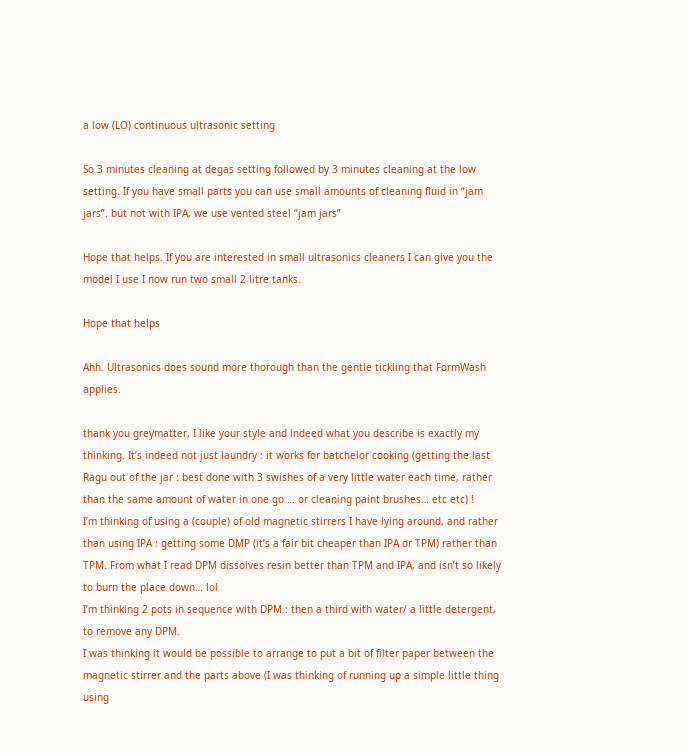a low (LO) continuous ultrasonic setting

So 3 minutes cleaning at degas setting followed by 3 minutes cleaning at the low setting. If you have small parts you can use small amounts of cleaning fluid in “jam jars”. but not with IPA, we use vented steel “jam jars”

Hope that helps. If you are interested in small ultrasonics cleaners I can give you the model I use I now run two small 2 litre tanks.

Hope that helps

Ahh. Ultrasonics does sound more thorough than the gentle tickling that FormWash applies.

thank you greymatter, I like your style and indeed what you describe is exactly my thinking. It’s indeed not just laundry : it works for batchelor cooking (getting the last Ragu out of the jar : best done with 3 swishes of a very little water each time, rather than the same amount of water in one go … or cleaning paint brushes… etc etc) !
I’m thinking of using a (couple) of old magnetic stirrers I have lying around, and rather than using IPA : getting some DMP (it’s a fair bit cheaper than IPA or TPM) rather than TPM. From what I read DPM dissolves resin better than TPM and IPA, and isn’t so likely to burn the place down… lol
I’m thinking 2 pots in sequence with DPM : then a third with water/ a little detergent, to remove any DPM.
I was thinking it would be possible to arrange to put a bit of filter paper between the magnetic stirrer and the parts above (I was thinking of running up a simple little thing using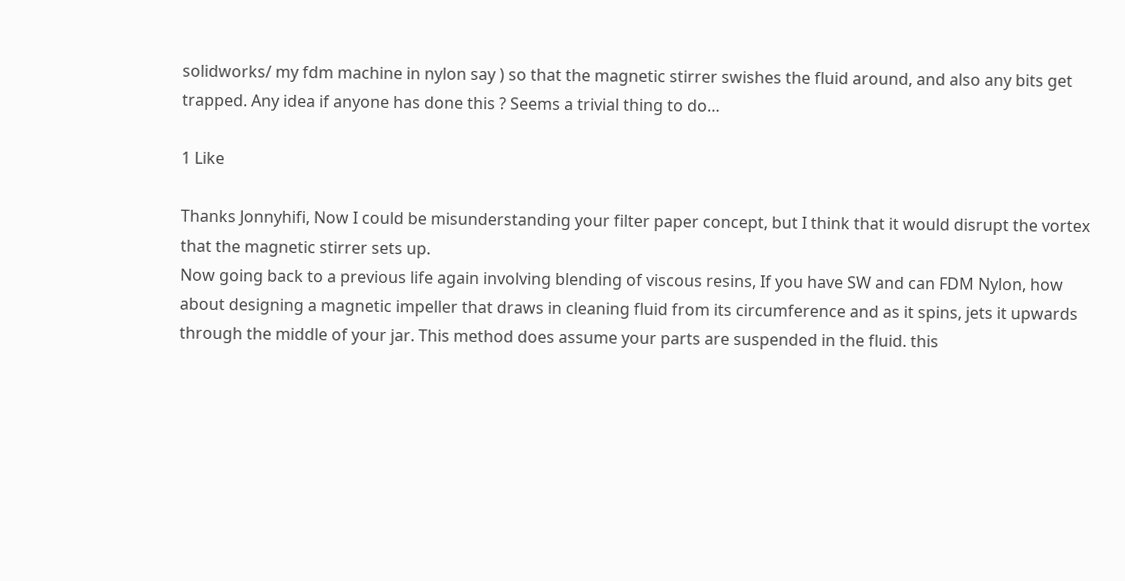solidworks/ my fdm machine in nylon say ) so that the magnetic stirrer swishes the fluid around, and also any bits get trapped. Any idea if anyone has done this ? Seems a trivial thing to do…

1 Like

Thanks Jonnyhifi, Now I could be misunderstanding your filter paper concept, but I think that it would disrupt the vortex that the magnetic stirrer sets up.
Now going back to a previous life again involving blending of viscous resins, If you have SW and can FDM Nylon, how about designing a magnetic impeller that draws in cleaning fluid from its circumference and as it spins, jets it upwards through the middle of your jar. This method does assume your parts are suspended in the fluid. this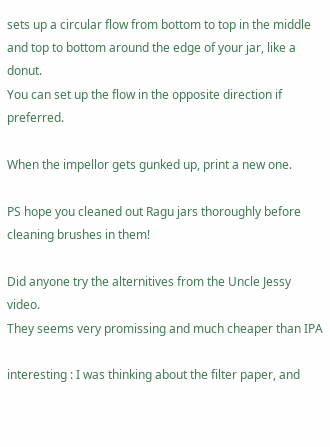sets up a circular flow from bottom to top in the middle and top to bottom around the edge of your jar, like a donut.
You can set up the flow in the opposite direction if preferred.

When the impellor gets gunked up, print a new one.

PS hope you cleaned out Ragu jars thoroughly before cleaning brushes in them!

Did anyone try the alternitives from the Uncle Jessy video.
They seems very promissing and much cheaper than IPA

interesting : I was thinking about the filter paper, and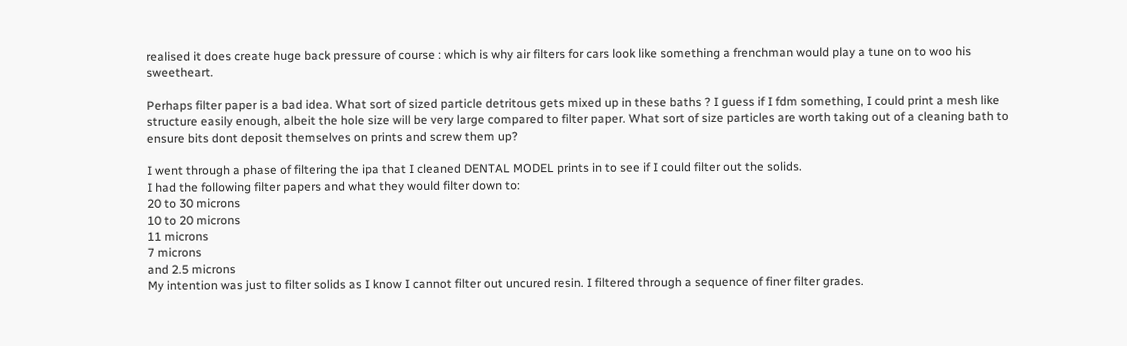realised it does create huge back pressure of course : which is why air filters for cars look like something a frenchman would play a tune on to woo his sweetheart.

Perhaps filter paper is a bad idea. What sort of sized particle detritous gets mixed up in these baths ? I guess if I fdm something, I could print a mesh like structure easily enough, albeit the hole size will be very large compared to filter paper. What sort of size particles are worth taking out of a cleaning bath to ensure bits dont deposit themselves on prints and screw them up?

I went through a phase of filtering the ipa that I cleaned DENTAL MODEL prints in to see if I could filter out the solids.
I had the following filter papers and what they would filter down to:
20 to 30 microns
10 to 20 microns
11 microns
7 microns
and 2.5 microns
My intention was just to filter solids as I know I cannot filter out uncured resin. I filtered through a sequence of finer filter grades.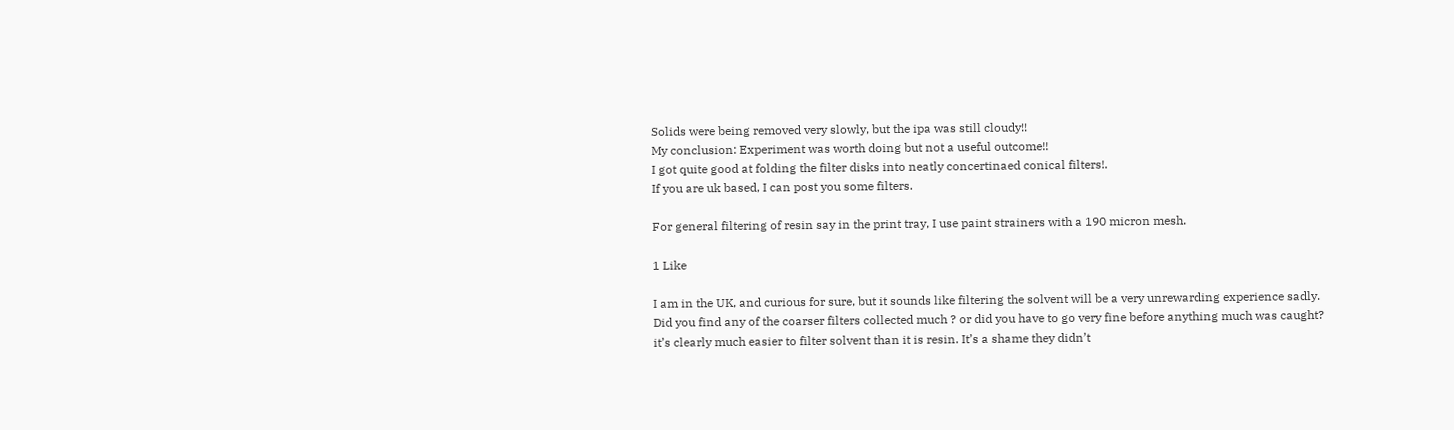Solids were being removed very slowly, but the ipa was still cloudy!!
My conclusion: Experiment was worth doing but not a useful outcome!!
I got quite good at folding the filter disks into neatly concertinaed conical filters!.
If you are uk based, I can post you some filters.

For general filtering of resin say in the print tray, I use paint strainers with a 190 micron mesh.

1 Like

I am in the UK, and curious for sure, but it sounds like filtering the solvent will be a very unrewarding experience sadly.
Did you find any of the coarser filters collected much ? or did you have to go very fine before anything much was caught?
it’s clearly much easier to filter solvent than it is resin. It’s a shame they didn’t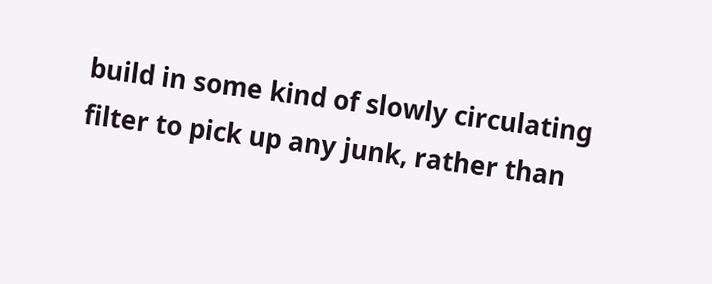build in some kind of slowly circulating filter to pick up any junk, rather than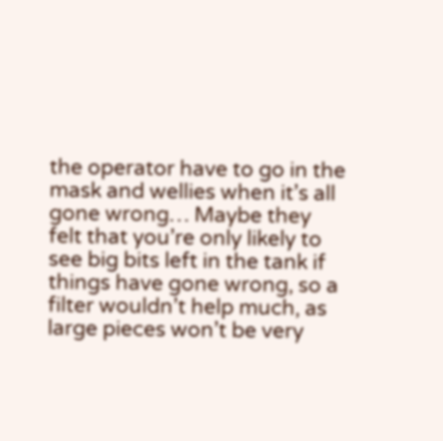the operator have to go in the mask and wellies when it’s all gone wrong… Maybe they felt that you’re only likely to see big bits left in the tank if things have gone wrong, so a filter wouldn’t help much, as large pieces won’t be very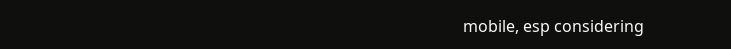mobile, esp considering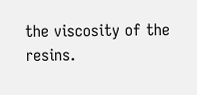the viscosity of the resins.